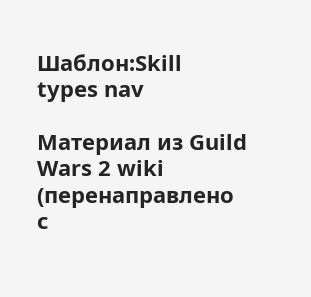Шаблон:Skill types nav

Материал из Guild Wars 2 wiki
(перенаправлено с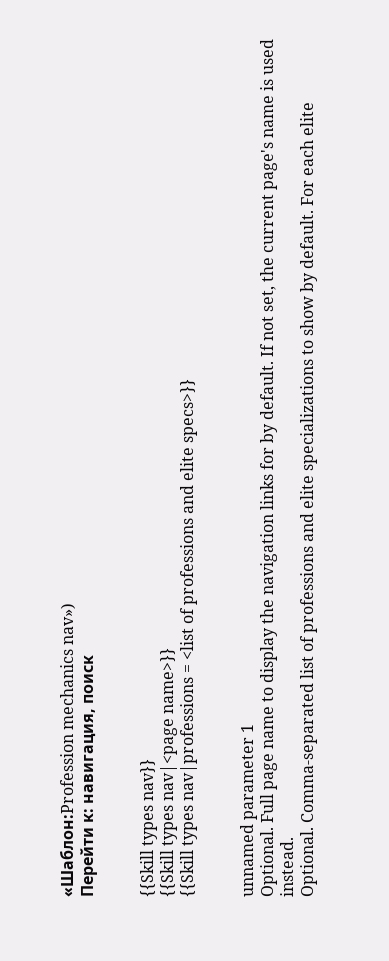«Шаблон:Profession mechanics nav»)
Перейти к: навигация, поиск


{{Skill types nav}}
{{Skill types nav|<page name>}}
{{Skill types nav|professions = <list of professions and elite specs>}}


unnamed parameter 1
Optional. Full page name to display the navigation links for by default. If not set, the current page's name is used instead.
Optional. Comma-separated list of professions and elite specializations to show by default. For each elite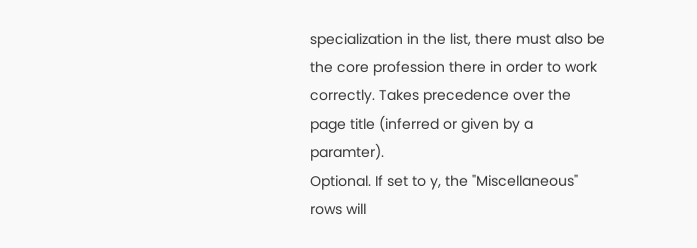specialization in the list, there must also be the core profession there in order to work correctly. Takes precedence over the page title (inferred or given by a paramter).
Optional. If set to y, the "Miscellaneous" rows will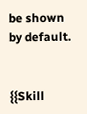be shown by default.


{{Skill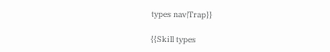types nav|Trap}}

{{Skill types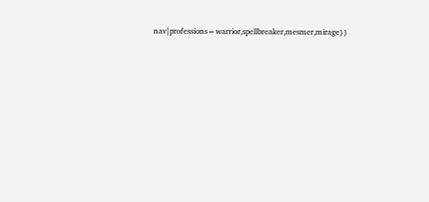nav|professions=warrior,spellbreaker,mesmer,mirage}}